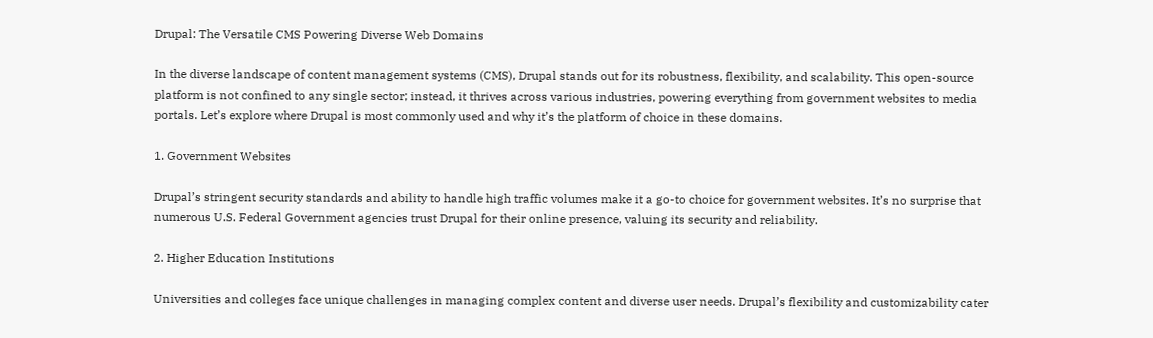Drupal: The Versatile CMS Powering Diverse Web Domains

In the diverse landscape of content management systems (CMS), Drupal stands out for its robustness, flexibility, and scalability. This open-source platform is not confined to any single sector; instead, it thrives across various industries, powering everything from government websites to media portals. Let’s explore where Drupal is most commonly used and why it’s the platform of choice in these domains.

1. Government Websites

Drupal’s stringent security standards and ability to handle high traffic volumes make it a go-to choice for government websites. It’s no surprise that numerous U.S. Federal Government agencies trust Drupal for their online presence, valuing its security and reliability.

2. Higher Education Institutions

Universities and colleges face unique challenges in managing complex content and diverse user needs. Drupal’s flexibility and customizability cater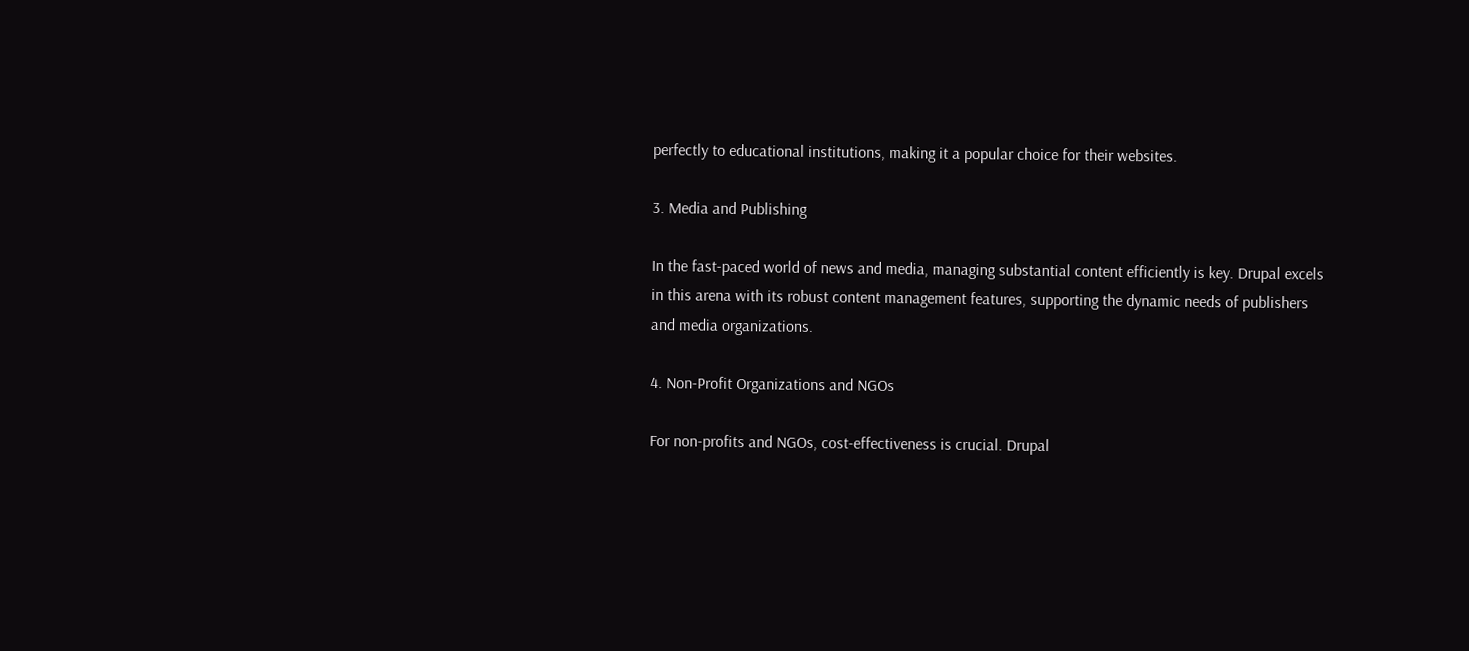perfectly to educational institutions, making it a popular choice for their websites.

3. Media and Publishing

In the fast-paced world of news and media, managing substantial content efficiently is key. Drupal excels in this arena with its robust content management features, supporting the dynamic needs of publishers and media organizations.

4. Non-Profit Organizations and NGOs

For non-profits and NGOs, cost-effectiveness is crucial. Drupal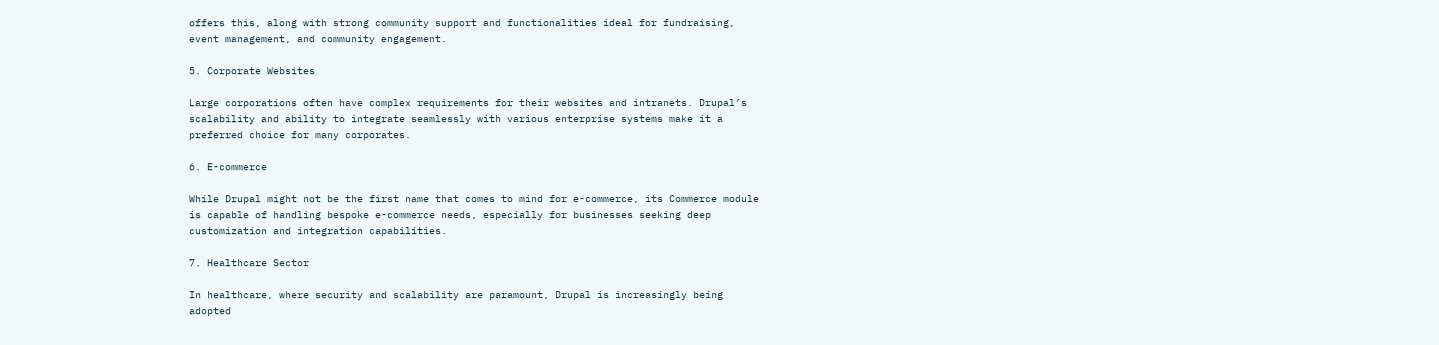offers this, along with strong community support and functionalities ideal for fundraising, event management, and community engagement.

5. Corporate Websites

Large corporations often have complex requirements for their websites and intranets. Drupal’s scalability and ability to integrate seamlessly with various enterprise systems make it a preferred choice for many corporates.

6. E-commerce

While Drupal might not be the first name that comes to mind for e-commerce, its Commerce module is capable of handling bespoke e-commerce needs, especially for businesses seeking deep customization and integration capabilities.

7. Healthcare Sector

In healthcare, where security and scalability are paramount, Drupal is increasingly being adopted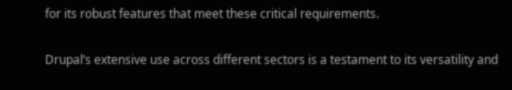for its robust features that meet these critical requirements.

Drupal’s extensive use across different sectors is a testament to its versatility and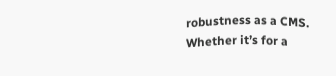robustness as a CMS. Whether it’s for a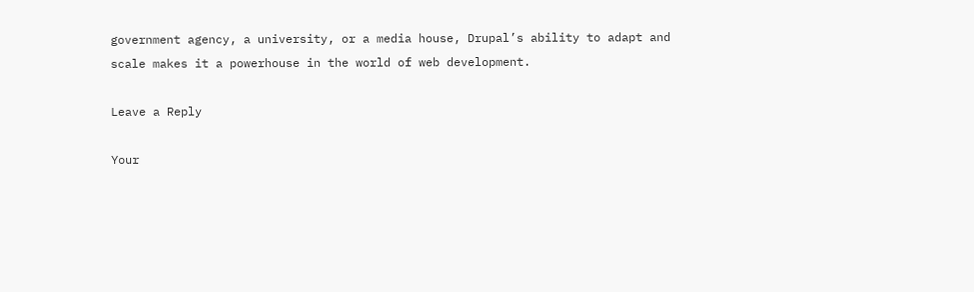government agency, a university, or a media house, Drupal’s ability to adapt and scale makes it a powerhouse in the world of web development.

Leave a Reply

Your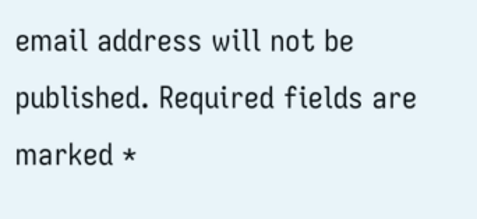email address will not be published. Required fields are marked *